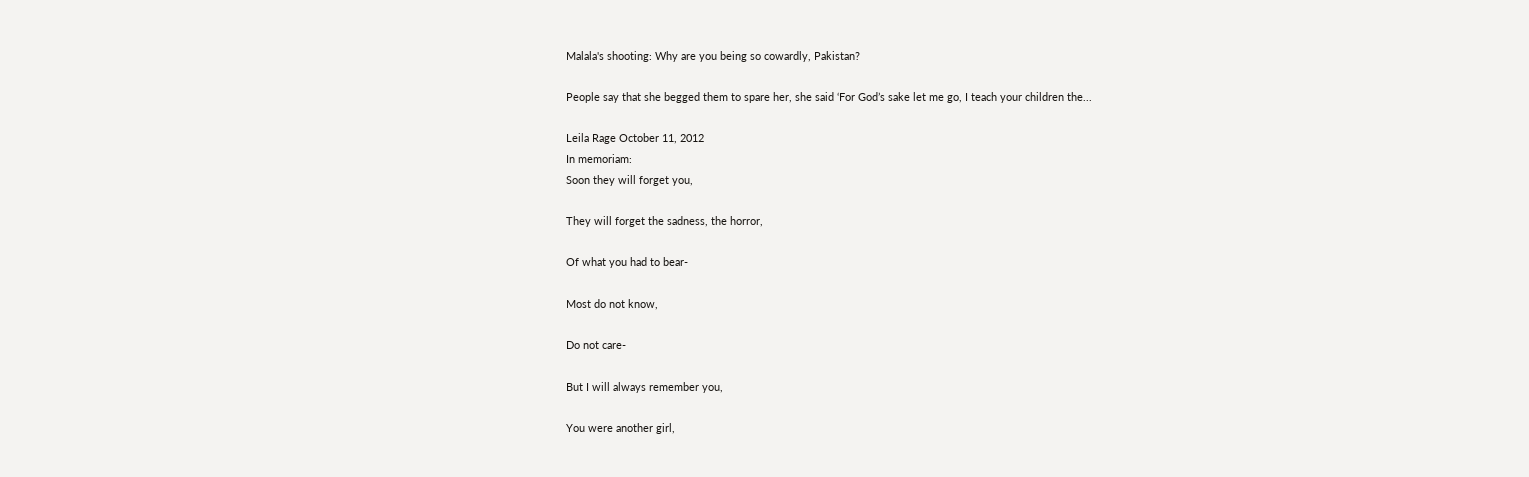Malala's shooting: Why are you being so cowardly, Pakistan?

People say that she begged them to spare her, she said ‘For God’s sake let me go, I teach your children the...

Leila Rage October 11, 2012
In memoriam:
Soon they will forget you,

They will forget the sadness, the horror,

Of what you had to bear-

Most do not know,

Do not care-

But I will always remember you,

You were another girl,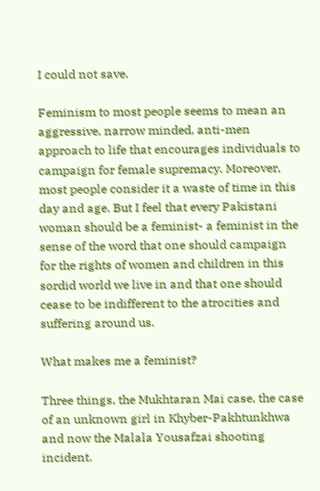I could not save.

Feminism to most people seems to mean an aggressive, narrow minded, anti-men approach to life that encourages individuals to campaign for female supremacy. Moreover, most people consider it a waste of time in this day and age. But I feel that every Pakistani woman should be a feminist- a feminist in the sense of the word that one should campaign for the rights of women and children in this sordid world we live in and that one should cease to be indifferent to the atrocities and suffering around us.

What makes me a feminist?

Three things, the Mukhtaran Mai case, the case of an unknown girl in Khyber-Pakhtunkhwa and now the Malala Yousafzai shooting incident.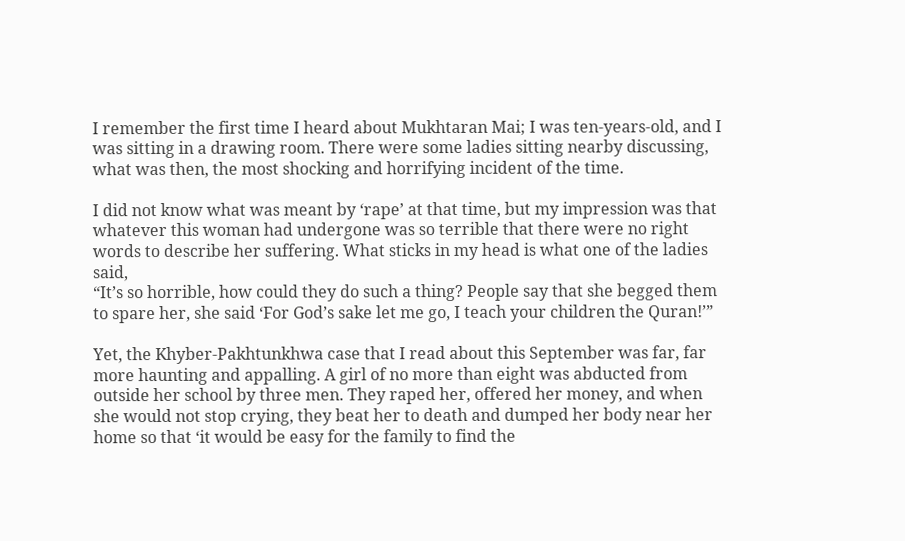I remember the first time I heard about Mukhtaran Mai; I was ten-years-old, and I was sitting in a drawing room. There were some ladies sitting nearby discussing, what was then, the most shocking and horrifying incident of the time.

I did not know what was meant by ‘rape’ at that time, but my impression was that whatever this woman had undergone was so terrible that there were no right words to describe her suffering. What sticks in my head is what one of the ladies said,
“It’s so horrible, how could they do such a thing? People say that she begged them to spare her, she said ‘For God’s sake let me go, I teach your children the Quran!’”

Yet, the Khyber-Pakhtunkhwa case that I read about this September was far, far more haunting and appalling. A girl of no more than eight was abducted from outside her school by three men. They raped her, offered her money, and when she would not stop crying, they beat her to death and dumped her body near her home so that ‘it would be easy for the family to find the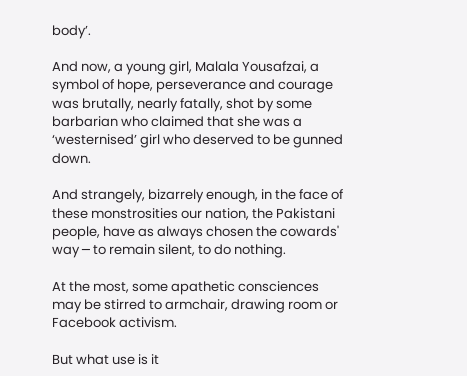body’.

And now, a young girl, Malala Yousafzai, a symbol of hope, perseverance and courage was brutally, nearly fatally, shot by some barbarian who claimed that she was a ‘westernised’ girl who deserved to be gunned down.

And strangely, bizarrely enough, in the face of these monstrosities our nation, the Pakistani people, have as always chosen the cowards' way ─ to remain silent, to do nothing.

At the most, some apathetic consciences may be stirred to armchair, drawing room or Facebook activism.

But what use is it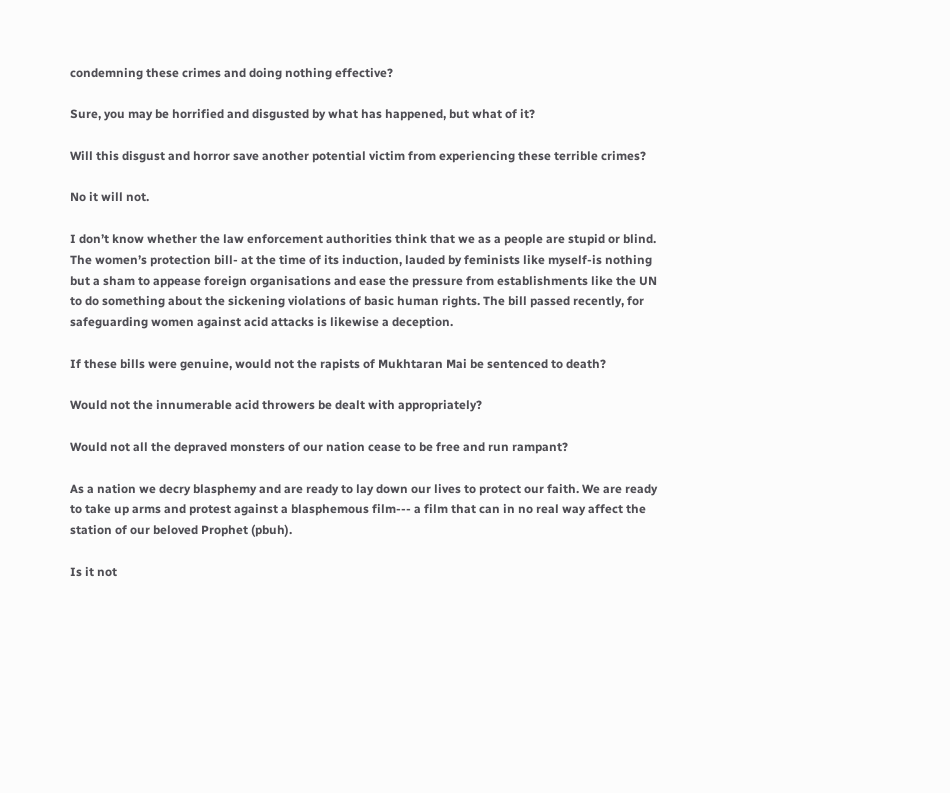condemning these crimes and doing nothing effective?

Sure, you may be horrified and disgusted by what has happened, but what of it?

Will this disgust and horror save another potential victim from experiencing these terrible crimes?

No it will not.

I don’t know whether the law enforcement authorities think that we as a people are stupid or blind. The women’s protection bill- at the time of its induction, lauded by feminists like myself-is nothing but a sham to appease foreign organisations and ease the pressure from establishments like the UN to do something about the sickening violations of basic human rights. The bill passed recently, for safeguarding women against acid attacks is likewise a deception.

If these bills were genuine, would not the rapists of Mukhtaran Mai be sentenced to death?

Would not the innumerable acid throwers be dealt with appropriately?

Would not all the depraved monsters of our nation cease to be free and run rampant?

As a nation we decry blasphemy and are ready to lay down our lives to protect our faith. We are ready to take up arms and protest against a blasphemous film--- a film that can in no real way affect the station of our beloved Prophet (pbuh).

Is it not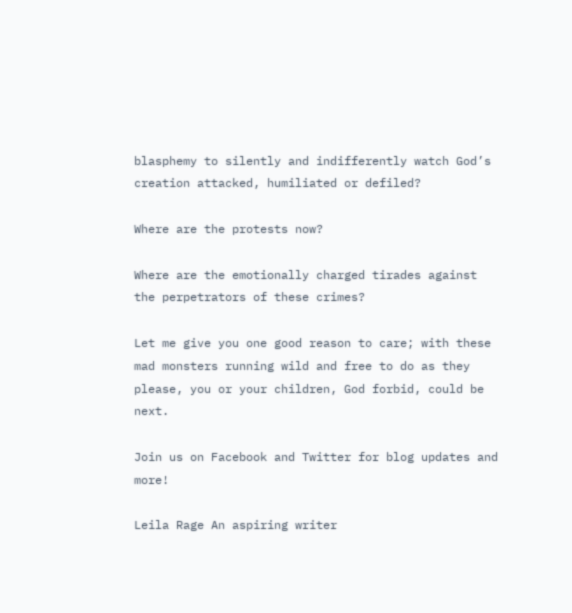blasphemy to silently and indifferently watch God’s creation attacked, humiliated or defiled?

Where are the protests now?

Where are the emotionally charged tirades against the perpetrators of these crimes?

Let me give you one good reason to care; with these mad monsters running wild and free to do as they please, you or your children, God forbid, could be next.

Join us on Facebook and Twitter for blog updates and more!

Leila Rage An aspiring writer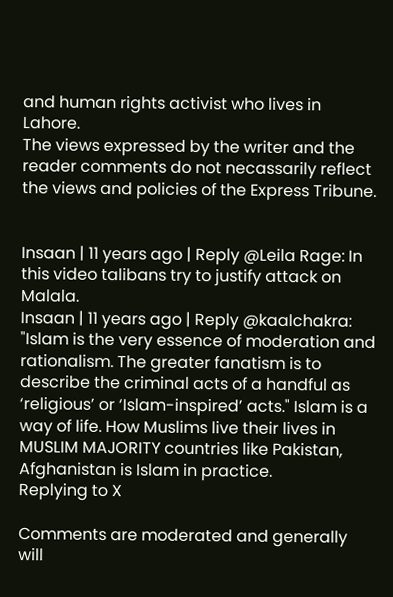and human rights activist who lives in Lahore.
The views expressed by the writer and the reader comments do not necassarily reflect the views and policies of the Express Tribune.


Insaan | 11 years ago | Reply @Leila Rage: In this video talibans try to justify attack on Malala.
Insaan | 11 years ago | Reply @kaalchakra: "Islam is the very essence of moderation and rationalism. The greater fanatism is to describe the criminal acts of a handful as ‘religious’ or ‘Islam-inspired’ acts." Islam is a way of life. How Muslims live their lives in MUSLIM MAJORITY countries like Pakistan, Afghanistan is Islam in practice.
Replying to X

Comments are moderated and generally will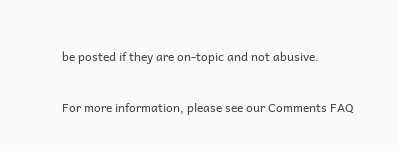be posted if they are on-topic and not abusive.

For more information, please see our Comments FAQ